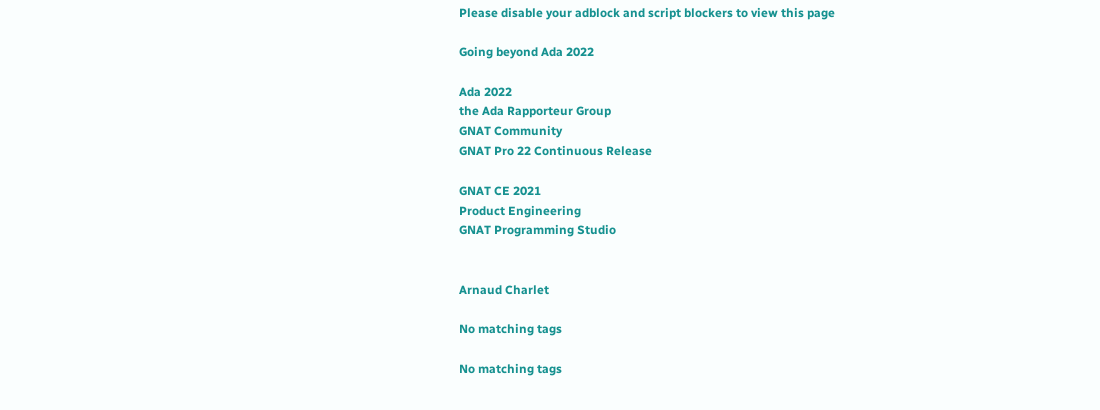Please disable your adblock and script blockers to view this page

Going beyond Ada 2022

Ada 2022
the Ada Rapporteur Group
GNAT Community
GNAT Pro 22 Continuous Release

GNAT CE 2021
Product Engineering
GNAT Programming Studio


Arnaud Charlet

No matching tags

No matching tags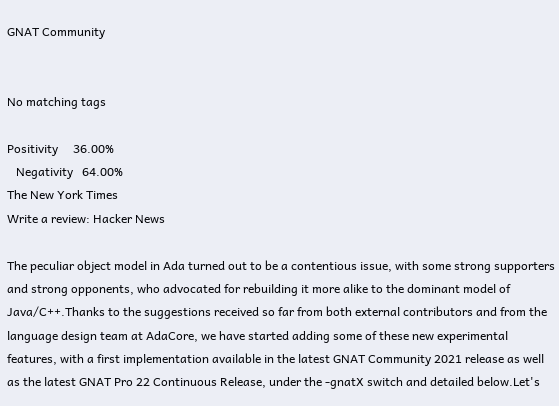GNAT Community


No matching tags

Positivity     36.00%
   Negativity   64.00%
The New York Times
Write a review: Hacker News

The peculiar object model in Ada turned out to be a contentious issue, with some strong supporters and strong opponents, who advocated for rebuilding it more alike to the dominant model of Java/C++.Thanks to the suggestions received so far from both external contributors and from the language design team at AdaCore, we have started adding some of these new experimental features, with a first implementation available in the latest GNAT Community 2021 release as well as the latest GNAT Pro 22 Continuous Release, under the -gnatX switch and detailed below.Let's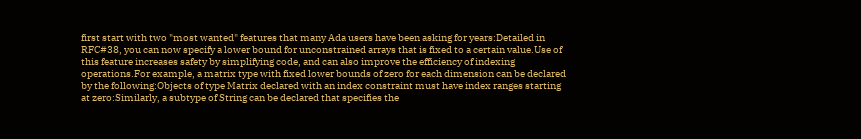first start with two "most wanted" features that many Ada users have been asking for years:Detailed in RFC#38, you can now specify a lower bound for unconstrained arrays that is fixed to a certain value.Use of this feature increases safety by simplifying code, and can also improve the efficiency of indexing operations.For example, a matrix type with fixed lower bounds of zero for each dimension can be declared by the following:Objects of type Matrix declared with an index constraint must have index ranges starting at zero:Similarly, a subtype of String can be declared that specifies the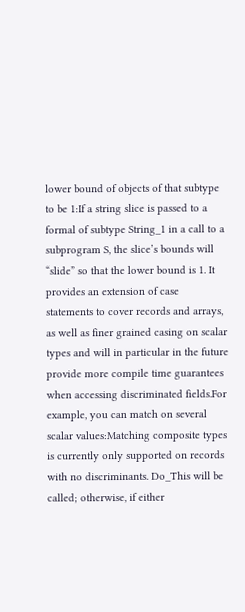lower bound of objects of that subtype to be 1:If a string slice is passed to a formal of subtype String_1 in a call to a subprogram S, the slice’s bounds will “slide” so that the lower bound is 1. It provides an extension of case statements to cover records and arrays, as well as finer grained casing on scalar types and will in particular in the future provide more compile time guarantees when accessing discriminated fields.For example, you can match on several scalar values:Matching composite types is currently only supported on records with no discriminants. Do_This will be called; otherwise, if either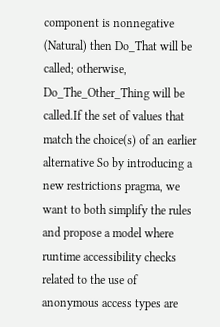component is nonnegative (Natural) then Do_That will be called; otherwise, Do_The_Other_Thing will be called.If the set of values that match the choice(s) of an earlier alternative So by introducing a new restrictions pragma, we want to both simplify the rules and propose a model where runtime accessibility checks related to the use of anonymous access types are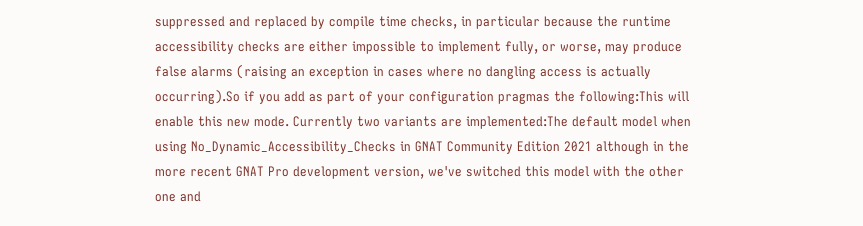suppressed and replaced by compile time checks, in particular because the runtime accessibility checks are either impossible to implement fully, or worse, may produce false alarms (raising an exception in cases where no dangling access is actually occurring).So if you add as part of your configuration pragmas the following:This will enable this new mode. Currently two variants are implemented:The default model when using No_Dynamic_Accessibility_Checks in GNAT Community Edition 2021 although in the more recent GNAT Pro development version, we've switched this model with the other one and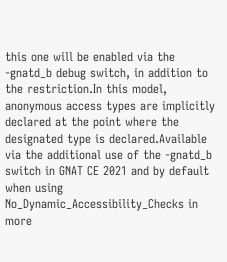this one will be enabled via the -gnatd_b debug switch, in addition to the restriction.In this model, anonymous access types are implicitly declared at the point where the designated type is declared.Available via the additional use of the -gnatd_b switch in GNAT CE 2021 and by default when using No_Dynamic_Accessibility_Checks in more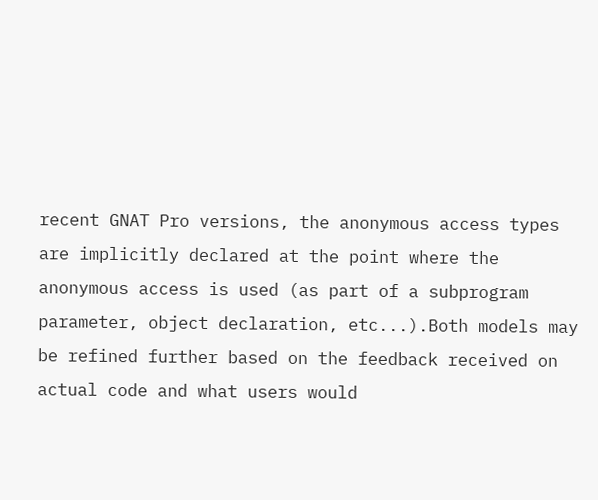recent GNAT Pro versions, the anonymous access types are implicitly declared at the point where the anonymous access is used (as part of a subprogram parameter, object declaration, etc...).Both models may be refined further based on the feedback received on actual code and what users would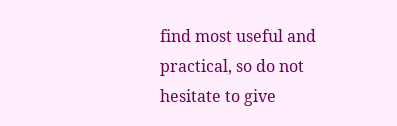find most useful and practical, so do not hesitate to give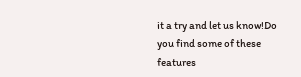it a try and let us know!Do you find some of these features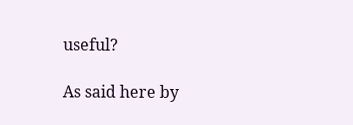useful?

As said here by